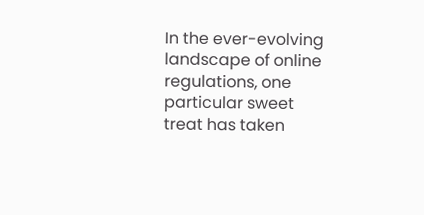In the ever-evolving landscape of online regulations, one particular sweet treat has taken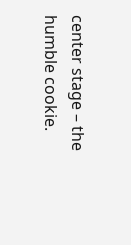center stage – the humble cookie.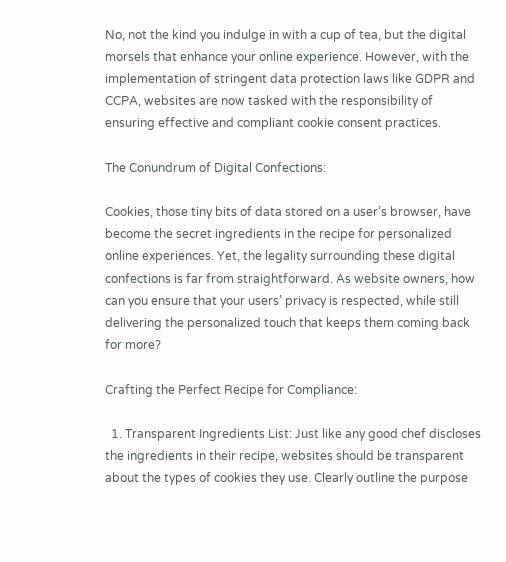No, not the kind you indulge in with a cup of tea, but the digital morsels that enhance your online experience. However, with the implementation of stringent data protection laws like GDPR and CCPA, websites are now tasked with the responsibility of ensuring effective and compliant cookie consent practices.

The Conundrum of Digital Confections:

Cookies, those tiny bits of data stored on a user’s browser, have become the secret ingredients in the recipe for personalized online experiences. Yet, the legality surrounding these digital confections is far from straightforward. As website owners, how can you ensure that your users’ privacy is respected, while still delivering the personalized touch that keeps them coming back for more?

Crafting the Perfect Recipe for Compliance:

  1. Transparent Ingredients List: Just like any good chef discloses the ingredients in their recipe, websites should be transparent about the types of cookies they use. Clearly outline the purpose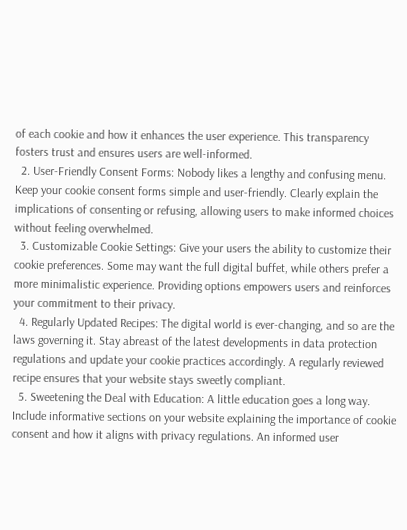of each cookie and how it enhances the user experience. This transparency fosters trust and ensures users are well-informed.
  2. User-Friendly Consent Forms: Nobody likes a lengthy and confusing menu. Keep your cookie consent forms simple and user-friendly. Clearly explain the implications of consenting or refusing, allowing users to make informed choices without feeling overwhelmed.
  3. Customizable Cookie Settings: Give your users the ability to customize their cookie preferences. Some may want the full digital buffet, while others prefer a more minimalistic experience. Providing options empowers users and reinforces your commitment to their privacy.
  4. Regularly Updated Recipes: The digital world is ever-changing, and so are the laws governing it. Stay abreast of the latest developments in data protection regulations and update your cookie practices accordingly. A regularly reviewed recipe ensures that your website stays sweetly compliant.
  5. Sweetening the Deal with Education: A little education goes a long way. Include informative sections on your website explaining the importance of cookie consent and how it aligns with privacy regulations. An informed user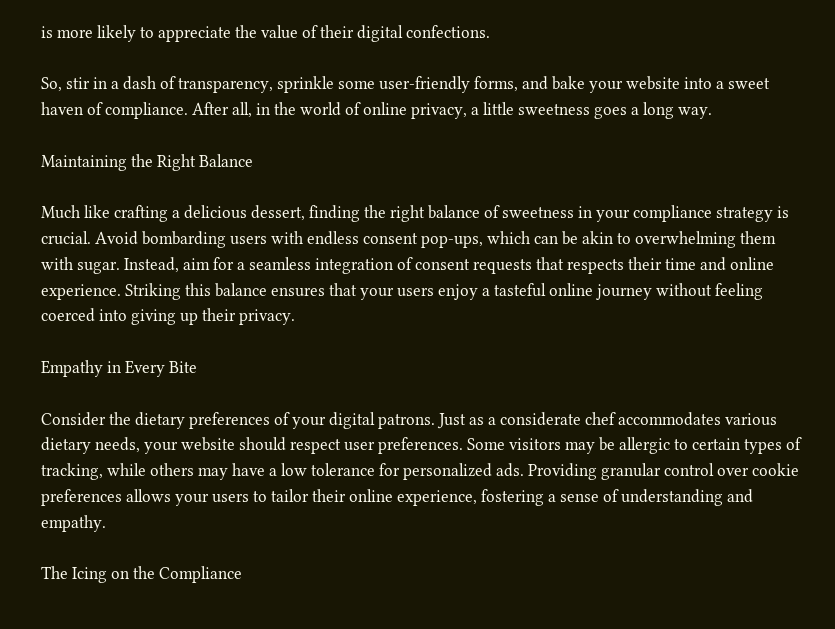is more likely to appreciate the value of their digital confections.

So, stir in a dash of transparency, sprinkle some user-friendly forms, and bake your website into a sweet haven of compliance. After all, in the world of online privacy, a little sweetness goes a long way.

Maintaining the Right Balance

Much like crafting a delicious dessert, finding the right balance of sweetness in your compliance strategy is crucial. Avoid bombarding users with endless consent pop-ups, which can be akin to overwhelming them with sugar. Instead, aim for a seamless integration of consent requests that respects their time and online experience. Striking this balance ensures that your users enjoy a tasteful online journey without feeling coerced into giving up their privacy.

Empathy in Every Bite

Consider the dietary preferences of your digital patrons. Just as a considerate chef accommodates various dietary needs, your website should respect user preferences. Some visitors may be allergic to certain types of tracking, while others may have a low tolerance for personalized ads. Providing granular control over cookie preferences allows your users to tailor their online experience, fostering a sense of understanding and empathy.

The Icing on the Compliance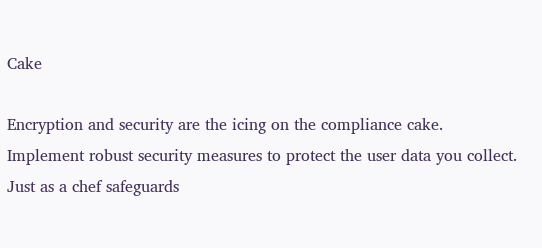Cake

Encryption and security are the icing on the compliance cake. Implement robust security measures to protect the user data you collect. Just as a chef safeguards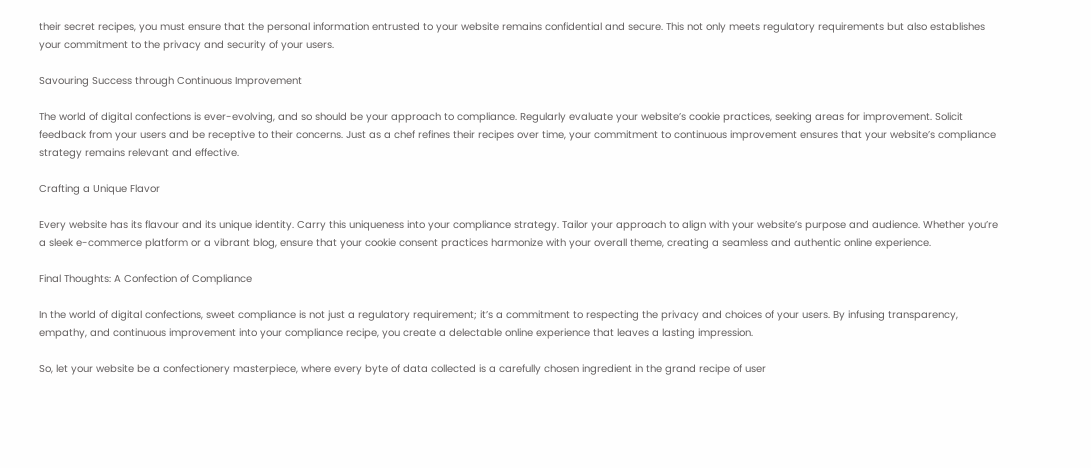their secret recipes, you must ensure that the personal information entrusted to your website remains confidential and secure. This not only meets regulatory requirements but also establishes your commitment to the privacy and security of your users.

Savouring Success through Continuous Improvement

The world of digital confections is ever-evolving, and so should be your approach to compliance. Regularly evaluate your website’s cookie practices, seeking areas for improvement. Solicit feedback from your users and be receptive to their concerns. Just as a chef refines their recipes over time, your commitment to continuous improvement ensures that your website’s compliance strategy remains relevant and effective.

Crafting a Unique Flavor

Every website has its flavour and its unique identity. Carry this uniqueness into your compliance strategy. Tailor your approach to align with your website’s purpose and audience. Whether you’re a sleek e-commerce platform or a vibrant blog, ensure that your cookie consent practices harmonize with your overall theme, creating a seamless and authentic online experience.

Final Thoughts: A Confection of Compliance

In the world of digital confections, sweet compliance is not just a regulatory requirement; it’s a commitment to respecting the privacy and choices of your users. By infusing transparency, empathy, and continuous improvement into your compliance recipe, you create a delectable online experience that leaves a lasting impression.

So, let your website be a confectionery masterpiece, where every byte of data collected is a carefully chosen ingredient in the grand recipe of user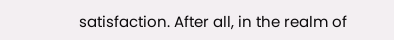satisfaction. After all, in the realm of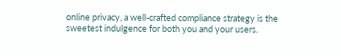online privacy, a well-crafted compliance strategy is the sweetest indulgence for both you and your users.